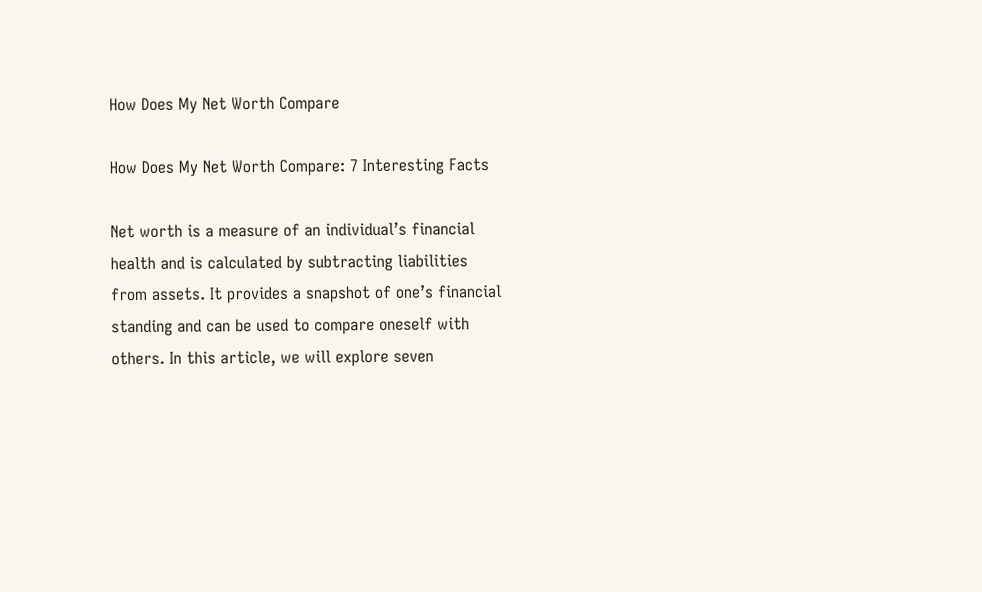How Does My Net Worth Compare

How Does My Net Worth Compare: 7 Interesting Facts

Net worth is a measure of an individual’s financial health and is calculated by subtracting liabilities from assets. It provides a snapshot of one’s financial standing and can be used to compare oneself with others. In this article, we will explore seven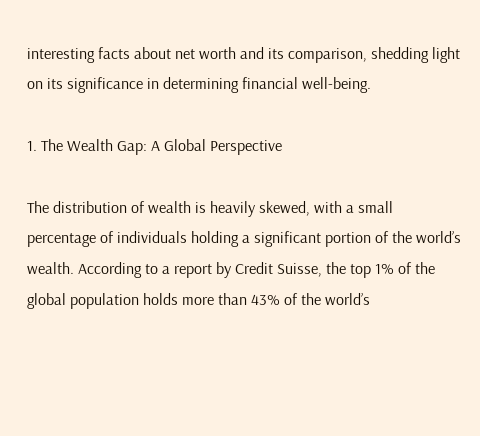interesting facts about net worth and its comparison, shedding light on its significance in determining financial well-being.

1. The Wealth Gap: A Global Perspective

The distribution of wealth is heavily skewed, with a small percentage of individuals holding a significant portion of the world’s wealth. According to a report by Credit Suisse, the top 1% of the global population holds more than 43% of the world’s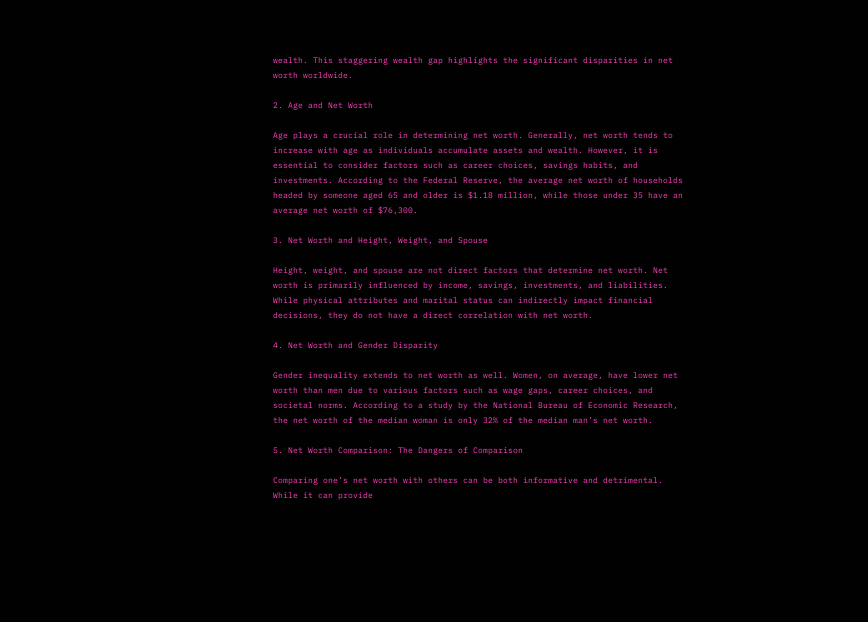wealth. This staggering wealth gap highlights the significant disparities in net worth worldwide.

2. Age and Net Worth

Age plays a crucial role in determining net worth. Generally, net worth tends to increase with age as individuals accumulate assets and wealth. However, it is essential to consider factors such as career choices, savings habits, and investments. According to the Federal Reserve, the average net worth of households headed by someone aged 65 and older is $1.18 million, while those under 35 have an average net worth of $76,300.

3. Net Worth and Height, Weight, and Spouse

Height, weight, and spouse are not direct factors that determine net worth. Net worth is primarily influenced by income, savings, investments, and liabilities. While physical attributes and marital status can indirectly impact financial decisions, they do not have a direct correlation with net worth.

4. Net Worth and Gender Disparity

Gender inequality extends to net worth as well. Women, on average, have lower net worth than men due to various factors such as wage gaps, career choices, and societal norms. According to a study by the National Bureau of Economic Research, the net worth of the median woman is only 32% of the median man’s net worth.

5. Net Worth Comparison: The Dangers of Comparison

Comparing one’s net worth with others can be both informative and detrimental. While it can provide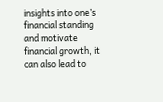insights into one’s financial standing and motivate financial growth, it can also lead to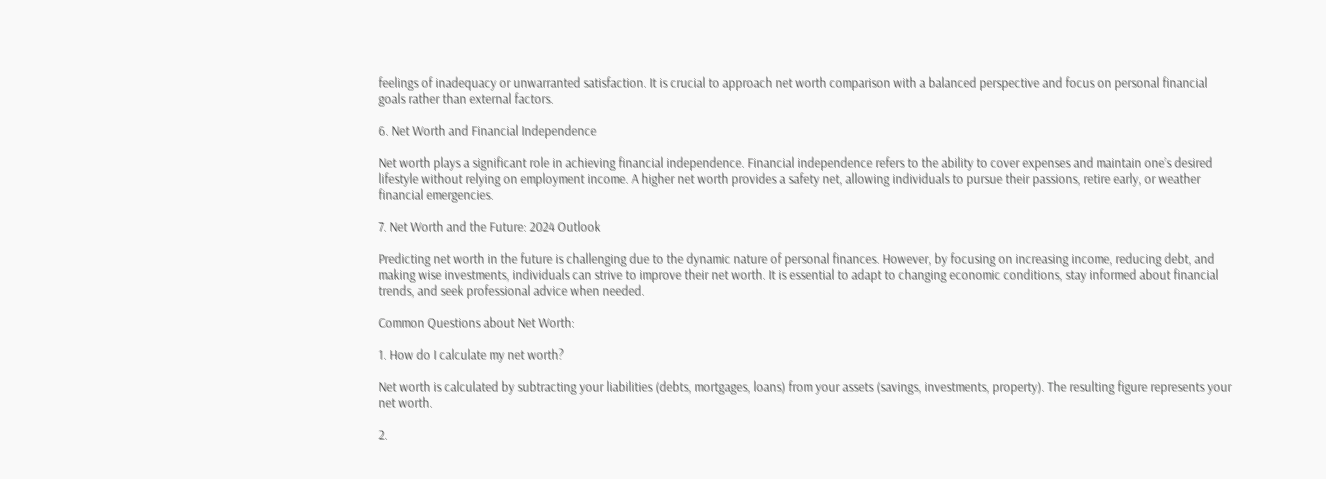feelings of inadequacy or unwarranted satisfaction. It is crucial to approach net worth comparison with a balanced perspective and focus on personal financial goals rather than external factors.

6. Net Worth and Financial Independence

Net worth plays a significant role in achieving financial independence. Financial independence refers to the ability to cover expenses and maintain one’s desired lifestyle without relying on employment income. A higher net worth provides a safety net, allowing individuals to pursue their passions, retire early, or weather financial emergencies.

7. Net Worth and the Future: 2024 Outlook

Predicting net worth in the future is challenging due to the dynamic nature of personal finances. However, by focusing on increasing income, reducing debt, and making wise investments, individuals can strive to improve their net worth. It is essential to adapt to changing economic conditions, stay informed about financial trends, and seek professional advice when needed.

Common Questions about Net Worth:

1. How do I calculate my net worth?

Net worth is calculated by subtracting your liabilities (debts, mortgages, loans) from your assets (savings, investments, property). The resulting figure represents your net worth.

2.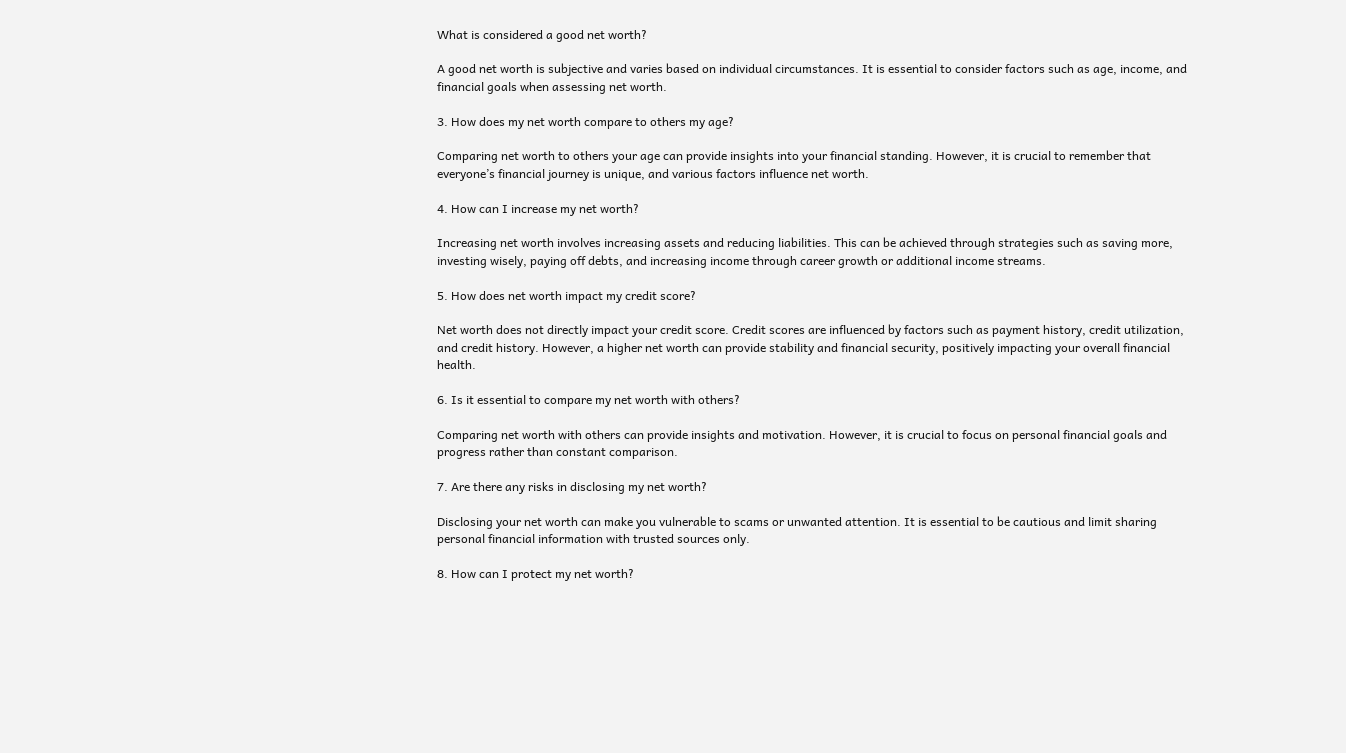What is considered a good net worth?

A good net worth is subjective and varies based on individual circumstances. It is essential to consider factors such as age, income, and financial goals when assessing net worth.

3. How does my net worth compare to others my age?

Comparing net worth to others your age can provide insights into your financial standing. However, it is crucial to remember that everyone’s financial journey is unique, and various factors influence net worth.

4. How can I increase my net worth?

Increasing net worth involves increasing assets and reducing liabilities. This can be achieved through strategies such as saving more, investing wisely, paying off debts, and increasing income through career growth or additional income streams.

5. How does net worth impact my credit score?

Net worth does not directly impact your credit score. Credit scores are influenced by factors such as payment history, credit utilization, and credit history. However, a higher net worth can provide stability and financial security, positively impacting your overall financial health.

6. Is it essential to compare my net worth with others?

Comparing net worth with others can provide insights and motivation. However, it is crucial to focus on personal financial goals and progress rather than constant comparison.

7. Are there any risks in disclosing my net worth?

Disclosing your net worth can make you vulnerable to scams or unwanted attention. It is essential to be cautious and limit sharing personal financial information with trusted sources only.

8. How can I protect my net worth?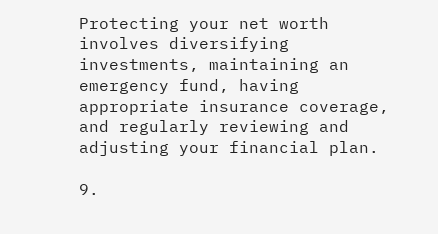Protecting your net worth involves diversifying investments, maintaining an emergency fund, having appropriate insurance coverage, and regularly reviewing and adjusting your financial plan.

9.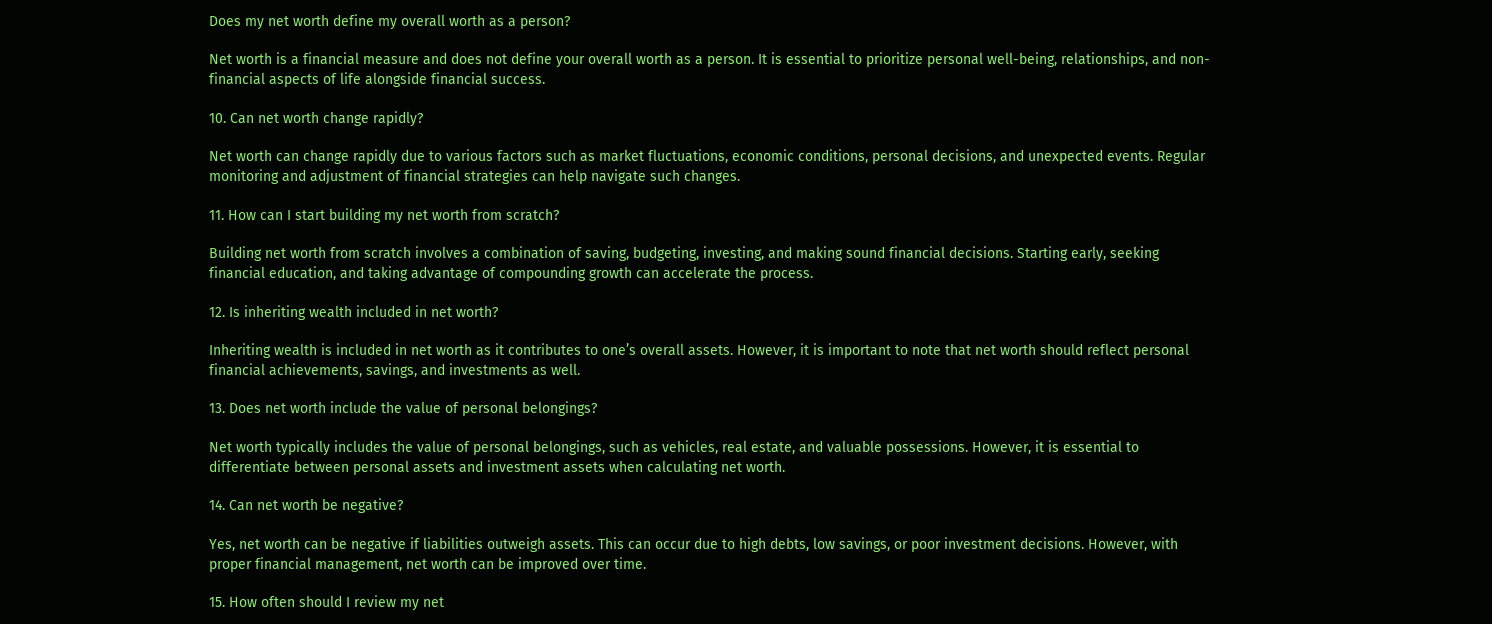Does my net worth define my overall worth as a person?

Net worth is a financial measure and does not define your overall worth as a person. It is essential to prioritize personal well-being, relationships, and non-financial aspects of life alongside financial success.

10. Can net worth change rapidly?

Net worth can change rapidly due to various factors such as market fluctuations, economic conditions, personal decisions, and unexpected events. Regular monitoring and adjustment of financial strategies can help navigate such changes.

11. How can I start building my net worth from scratch?

Building net worth from scratch involves a combination of saving, budgeting, investing, and making sound financial decisions. Starting early, seeking financial education, and taking advantage of compounding growth can accelerate the process.

12. Is inheriting wealth included in net worth?

Inheriting wealth is included in net worth as it contributes to one’s overall assets. However, it is important to note that net worth should reflect personal financial achievements, savings, and investments as well.

13. Does net worth include the value of personal belongings?

Net worth typically includes the value of personal belongings, such as vehicles, real estate, and valuable possessions. However, it is essential to differentiate between personal assets and investment assets when calculating net worth.

14. Can net worth be negative?

Yes, net worth can be negative if liabilities outweigh assets. This can occur due to high debts, low savings, or poor investment decisions. However, with proper financial management, net worth can be improved over time.

15. How often should I review my net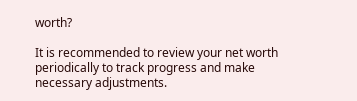worth?

It is recommended to review your net worth periodically to track progress and make necessary adjustments.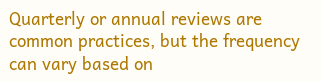Quarterly or annual reviews are common practices, but the frequency can vary based on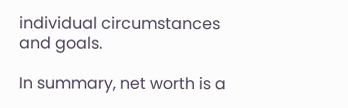individual circumstances and goals.

In summary, net worth is a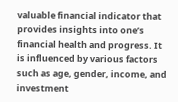valuable financial indicator that provides insights into one’s financial health and progress. It is influenced by various factors such as age, gender, income, and investment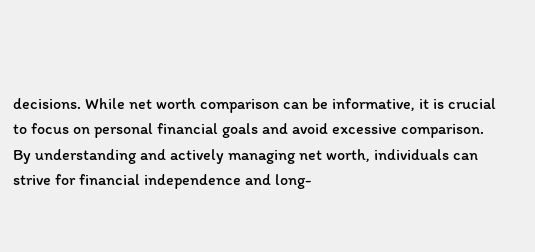decisions. While net worth comparison can be informative, it is crucial to focus on personal financial goals and avoid excessive comparison. By understanding and actively managing net worth, individuals can strive for financial independence and long-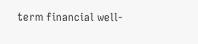term financial well-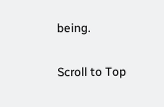being.

Scroll to Top